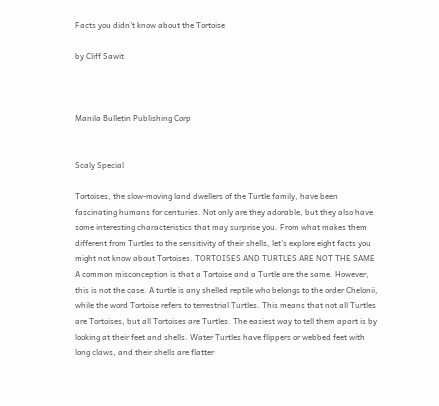Facts you didn’t know about the Tortoise

by Cliff Sawit



Manila Bulletin Publishing Corp


Scaly Special

Tortoises, the slow-moving land dwellers of the Turtle family, have been fascinating humans for centuries. Not only are they adorable, but they also have some interesting characteristics that may surprise you. From what makes them different from Turtles to the sensitivity of their shells, let’s explore eight facts you might not know about Tortoises. TORTOISES AND TURTLES ARE NOT THE SAME A common misconception is that a Tortoise and a Turtle are the same. However, this is not the case. A turtle is any shelled reptile who belongs to the order Chelonii, while the word Tortoise refers to terrestrial Turtles. This means that not all Turtles are Tortoises, but all Tortoises are Turtles. The easiest way to tell them apart is by looking at their feet and shells. Water Turtles have flippers or webbed feet with long claws, and their shells are flatter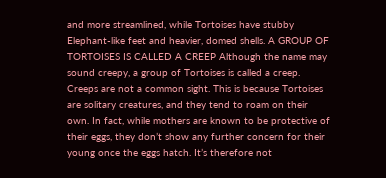and more streamlined, while Tortoises have stubby Elephant-like feet and heavier, domed shells. A GROUP OF TORTOISES IS CALLED A CREEP Although the name may sound creepy, a group of Tortoises is called a creep. Creeps are not a common sight. This is because Tortoises are solitary creatures, and they tend to roam on their own. In fact, while mothers are known to be protective of their eggs, they don’t show any further concern for their young once the eggs hatch. It’s therefore not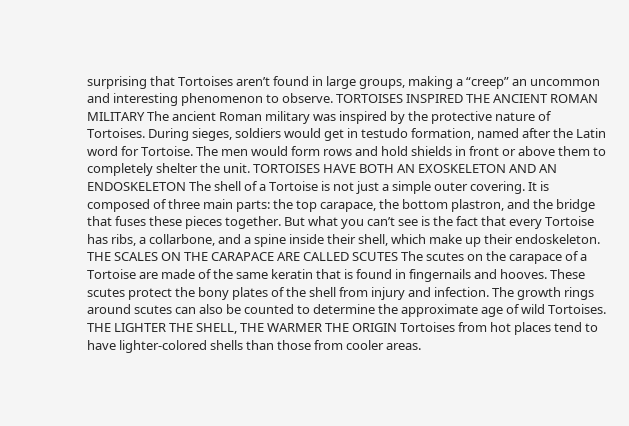surprising that Tortoises aren’t found in large groups, making a “creep” an uncommon and interesting phenomenon to observe. TORTOISES INSPIRED THE ANCIENT ROMAN MILITARY The ancient Roman military was inspired by the protective nature of Tortoises. During sieges, soldiers would get in testudo formation, named after the Latin word for Tortoise. The men would form rows and hold shields in front or above them to completely shelter the unit. TORTOISES HAVE BOTH AN EXOSKELETON AND AN ENDOSKELETON The shell of a Tortoise is not just a simple outer covering. It is composed of three main parts: the top carapace, the bottom plastron, and the bridge that fuses these pieces together. But what you can’t see is the fact that every Tortoise has ribs, a collarbone, and a spine inside their shell, which make up their endoskeleton. THE SCALES ON THE CARAPACE ARE CALLED SCUTES The scutes on the carapace of a Tortoise are made of the same keratin that is found in fingernails and hooves. These scutes protect the bony plates of the shell from injury and infection. The growth rings around scutes can also be counted to determine the approximate age of wild Tortoises. THE LIGHTER THE SHELL, THE WARMER THE ORIGIN Tortoises from hot places tend to have lighter-colored shells than those from cooler areas.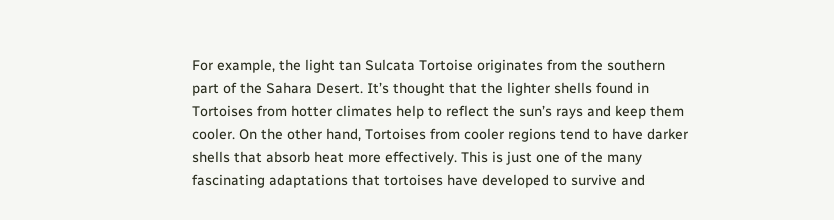For example, the light tan Sulcata Tortoise originates from the southern part of the Sahara Desert. It’s thought that the lighter shells found in Tortoises from hotter climates help to reflect the sun’s rays and keep them cooler. On the other hand, Tortoises from cooler regions tend to have darker shells that absorb heat more effectively. This is just one of the many fascinating adaptations that tortoises have developed to survive and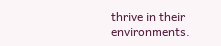thrive in their environments.